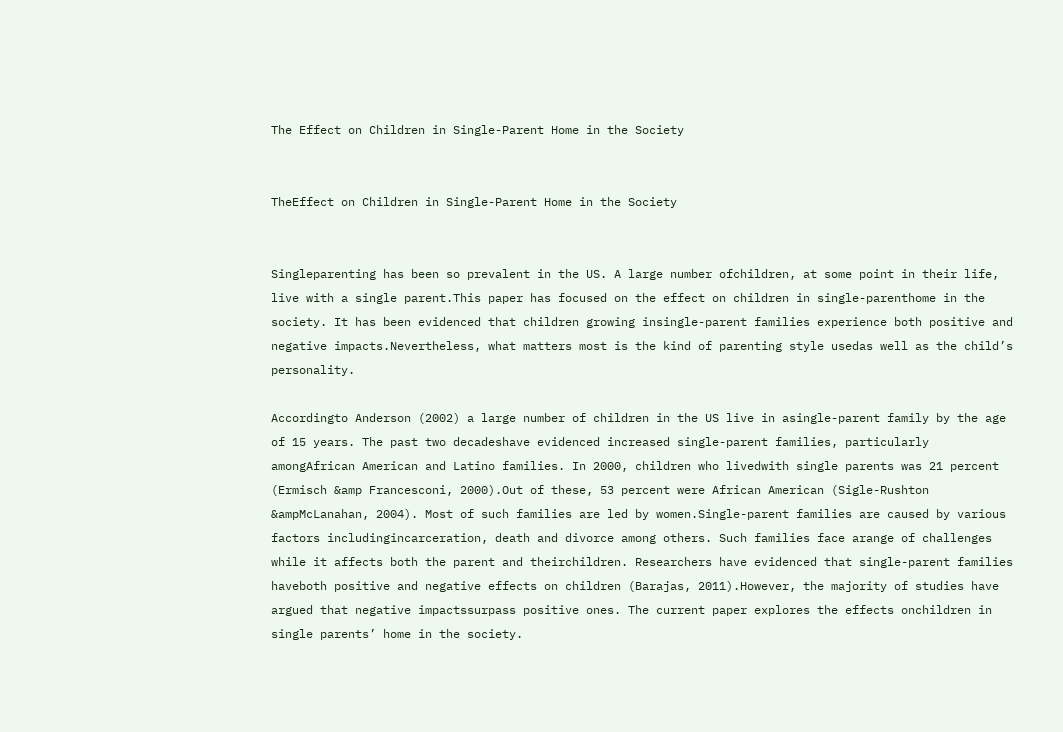The Effect on Children in Single-Parent Home in the Society


TheEffect on Children in Single-Parent Home in the Society


Singleparenting has been so prevalent in the US. A large number ofchildren, at some point in their life, live with a single parent.This paper has focused on the effect on children in single-parenthome in the society. It has been evidenced that children growing insingle-parent families experience both positive and negative impacts.Nevertheless, what matters most is the kind of parenting style usedas well as the child’s personality.

Accordingto Anderson (2002) a large number of children in the US live in asingle-parent family by the age of 15 years. The past two decadeshave evidenced increased single-parent families, particularly amongAfrican American and Latino families. In 2000, children who livedwith single parents was 21 percent (Ermisch &amp Francesconi, 2000).Out of these, 53 percent were African American (Sigle-Rushton &ampMcLanahan, 2004). Most of such families are led by women.Single-parent families are caused by various factors includingincarceration, death and divorce among others. Such families face arange of challenges while it affects both the parent and theirchildren. Researchers have evidenced that single-parent families haveboth positive and negative effects on children (Barajas, 2011).However, the majority of studies have argued that negative impactssurpass positive ones. The current paper explores the effects onchildren in single parents’ home in the society.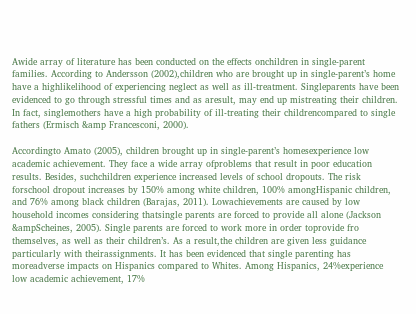Awide array of literature has been conducted on the effects onchildren in single-parent families. According to Andersson (2002),children who are brought up in single-parent’s home have a highlikelihood of experiencing neglect as well as ill-treatment. Singleparents have been evidenced to go through stressful times and as aresult, may end up mistreating their children. In fact, singlemothers have a high probability of ill-treating their childrencompared to single fathers (Ermisch &amp Francesconi, 2000).

Accordingto Amato (2005), children brought up in single-parent’s homesexperience low academic achievement. They face a wide array ofproblems that result in poor education results. Besides, suchchildren experience increased levels of school dropouts. The risk forschool dropout increases by 150% among white children, 100% amongHispanic children, and 76% among black children (Barajas, 2011). Lowachievements are caused by low household incomes considering thatsingle parents are forced to provide all alone (Jackson &ampScheines, 2005). Single parents are forced to work more in order toprovide fro themselves, as well as their children’s. As a result,the children are given less guidance particularly with theirassignments. It has been evidenced that single parenting has moreadverse impacts on Hispanics compared to Whites. Among Hispanics, 24%experience low academic achievement, 17%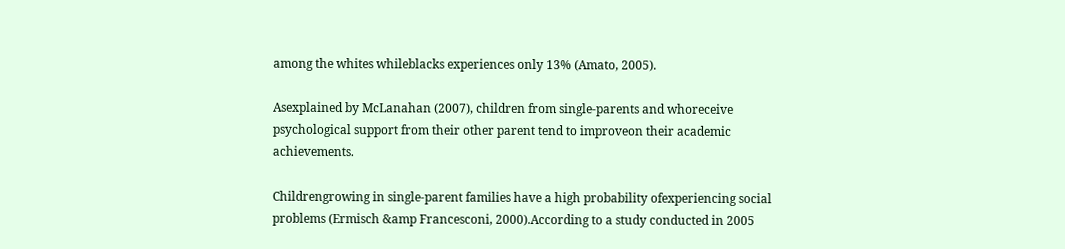among the whites whileblacks experiences only 13% (Amato, 2005).

Asexplained by McLanahan (2007), children from single-parents and whoreceive psychological support from their other parent tend to improveon their academic achievements.

Childrengrowing in single-parent families have a high probability ofexperiencing social problems (Ermisch &amp Francesconi, 2000).According to a study conducted in 2005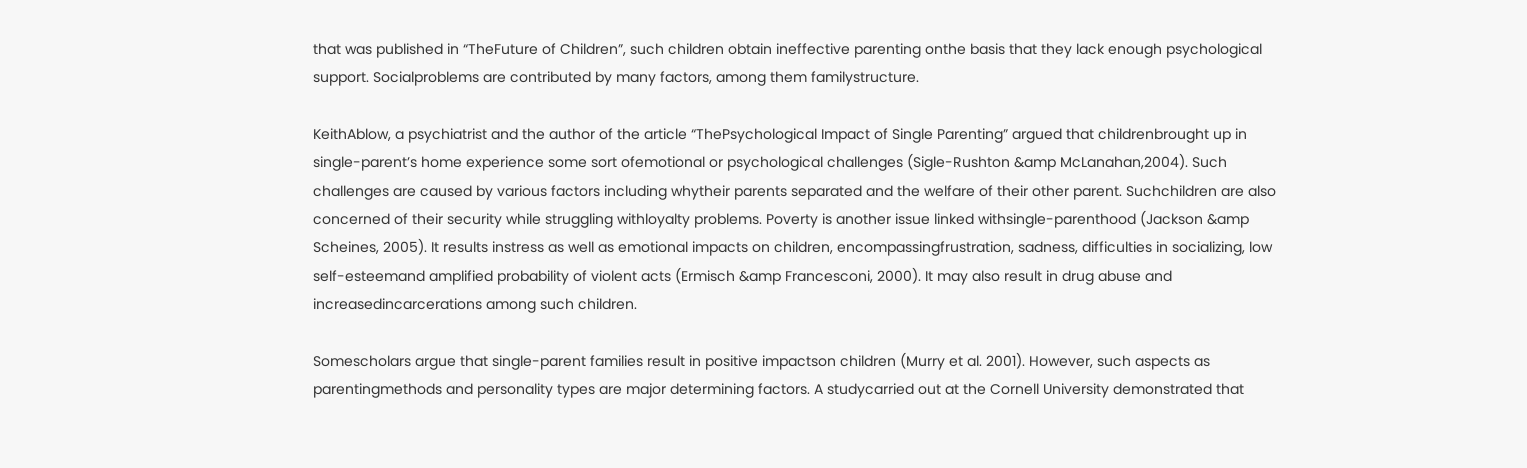that was published in “TheFuture of Children”, such children obtain ineffective parenting onthe basis that they lack enough psychological support. Socialproblems are contributed by many factors, among them familystructure.

KeithAblow, a psychiatrist and the author of the article “ThePsychological Impact of Single Parenting” argued that childrenbrought up in single-parent’s home experience some sort ofemotional or psychological challenges (Sigle-Rushton &amp McLanahan,2004). Such challenges are caused by various factors including whytheir parents separated and the welfare of their other parent. Suchchildren are also concerned of their security while struggling withloyalty problems. Poverty is another issue linked withsingle-parenthood (Jackson &amp Scheines, 2005). It results instress as well as emotional impacts on children, encompassingfrustration, sadness, difficulties in socializing, low self-esteemand amplified probability of violent acts (Ermisch &amp Francesconi, 2000). It may also result in drug abuse and increasedincarcerations among such children.

Somescholars argue that single-parent families result in positive impactson children (Murry et al. 2001). However, such aspects as parentingmethods and personality types are major determining factors. A studycarried out at the Cornell University demonstrated that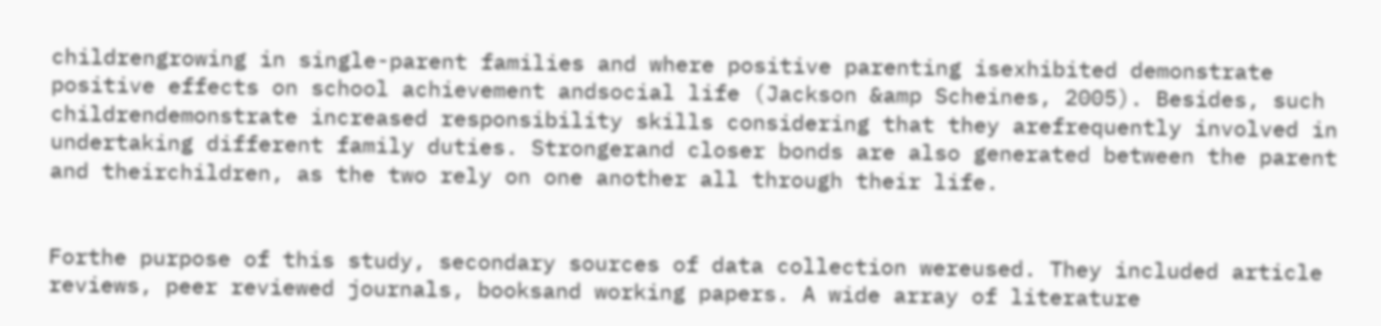childrengrowing in single-parent families and where positive parenting isexhibited demonstrate positive effects on school achievement andsocial life (Jackson &amp Scheines, 2005). Besides, such childrendemonstrate increased responsibility skills considering that they arefrequently involved in undertaking different family duties. Strongerand closer bonds are also generated between the parent and theirchildren, as the two rely on one another all through their life.


Forthe purpose of this study, secondary sources of data collection wereused. They included article reviews, peer reviewed journals, booksand working papers. A wide array of literature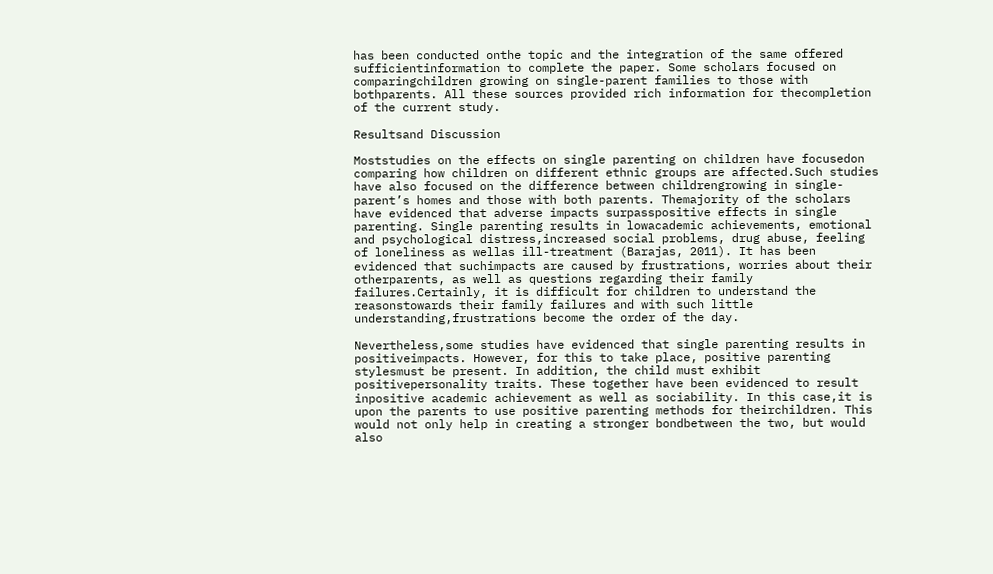has been conducted onthe topic and the integration of the same offered sufficientinformation to complete the paper. Some scholars focused on comparingchildren growing on single-parent families to those with bothparents. All these sources provided rich information for thecompletion of the current study.

Resultsand Discussion

Moststudies on the effects on single parenting on children have focusedon comparing how children on different ethnic groups are affected.Such studies have also focused on the difference between childrengrowing in single-parent’s homes and those with both parents. Themajority of the scholars have evidenced that adverse impacts surpasspositive effects in single parenting. Single parenting results in lowacademic achievements, emotional and psychological distress,increased social problems, drug abuse, feeling of loneliness as wellas ill-treatment (Barajas, 2011). It has been evidenced that suchimpacts are caused by frustrations, worries about their otherparents, as well as questions regarding their family failures.Certainly, it is difficult for children to understand the reasonstowards their family failures and with such little understanding,frustrations become the order of the day.

Nevertheless,some studies have evidenced that single parenting results in positiveimpacts. However, for this to take place, positive parenting stylesmust be present. In addition, the child must exhibit positivepersonality traits. These together have been evidenced to result inpositive academic achievement as well as sociability. In this case,it is upon the parents to use positive parenting methods for theirchildren. This would not only help in creating a stronger bondbetween the two, but would also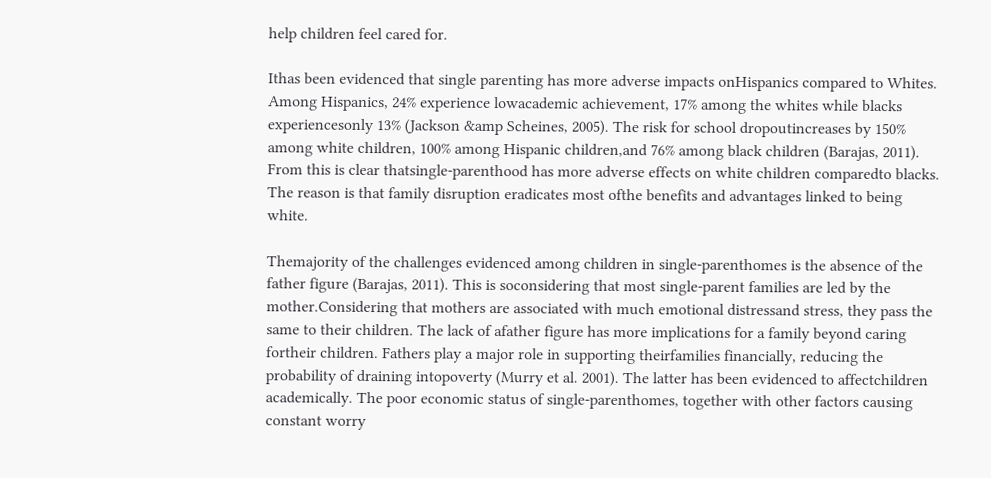help children feel cared for.

Ithas been evidenced that single parenting has more adverse impacts onHispanics compared to Whites. Among Hispanics, 24% experience lowacademic achievement, 17% among the whites while blacks experiencesonly 13% (Jackson &amp Scheines, 2005). The risk for school dropoutincreases by 150% among white children, 100% among Hispanic children,and 76% among black children (Barajas, 2011). From this is clear thatsingle-parenthood has more adverse effects on white children comparedto blacks. The reason is that family disruption eradicates most ofthe benefits and advantages linked to being white.

Themajority of the challenges evidenced among children in single-parenthomes is the absence of the father figure (Barajas, 2011). This is soconsidering that most single-parent families are led by the mother.Considering that mothers are associated with much emotional distressand stress, they pass the same to their children. The lack of afather figure has more implications for a family beyond caring fortheir children. Fathers play a major role in supporting theirfamilies financially, reducing the probability of draining intopoverty (Murry et al. 2001). The latter has been evidenced to affectchildren academically. The poor economic status of single-parenthomes, together with other factors causing constant worry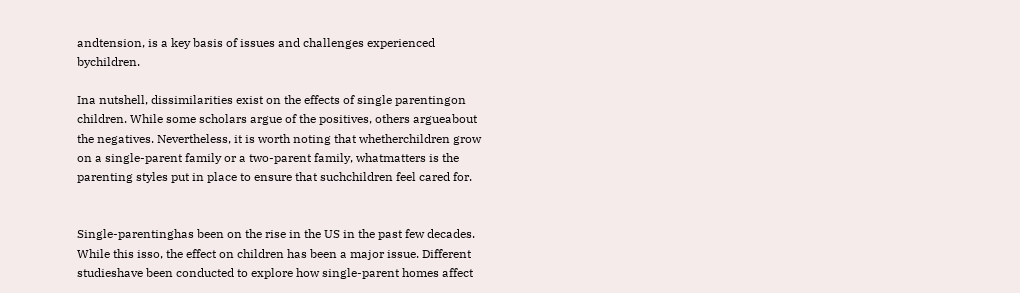andtension, is a key basis of issues and challenges experienced bychildren.

Ina nutshell, dissimilarities exist on the effects of single parentingon children. While some scholars argue of the positives, others argueabout the negatives. Nevertheless, it is worth noting that whetherchildren grow on a single-parent family or a two-parent family, whatmatters is the parenting styles put in place to ensure that suchchildren feel cared for.


Single-parentinghas been on the rise in the US in the past few decades. While this isso, the effect on children has been a major issue. Different studieshave been conducted to explore how single-parent homes affect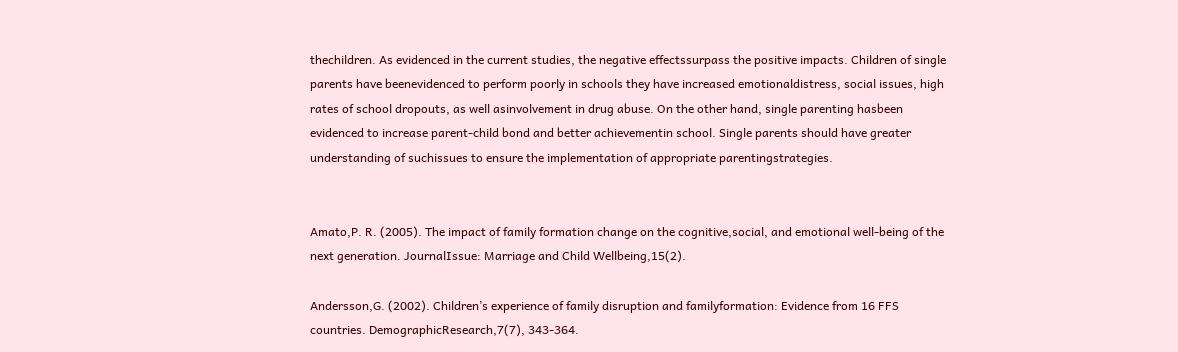thechildren. As evidenced in the current studies, the negative effectssurpass the positive impacts. Children of single parents have beenevidenced to perform poorly in schools they have increased emotionaldistress, social issues, high rates of school dropouts, as well asinvolvement in drug abuse. On the other hand, single parenting hasbeen evidenced to increase parent-child bond and better achievementin school. Single parents should have greater understanding of suchissues to ensure the implementation of appropriate parentingstrategies.


Amato,P. R. (2005). The impact of family formation change on the cognitive,social, and emotional well-being of the next generation. JournalIssue: Marriage and Child Wellbeing,15(2).

Andersson,G. (2002). Children’s experience of family disruption and familyformation: Evidence from 16 FFS countries. DemographicResearch,7(7), 343-364.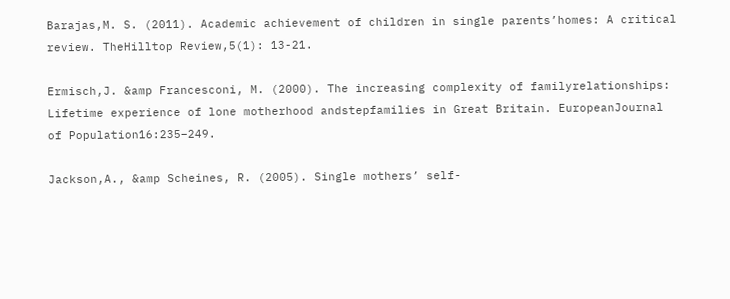Barajas,M. S. (2011). Academic achievement of children in single parents’homes: A critical review. TheHilltop Review,5(1): 13-21.

Ermisch,J. &amp Francesconi, M. (2000). The increasing complexity of familyrelationships: Lifetime experience of lone motherhood andstepfamilies in Great Britain. EuropeanJournal of Population16:235–249.

Jackson,A., &amp Scheines, R. (2005). Single mothers’ self-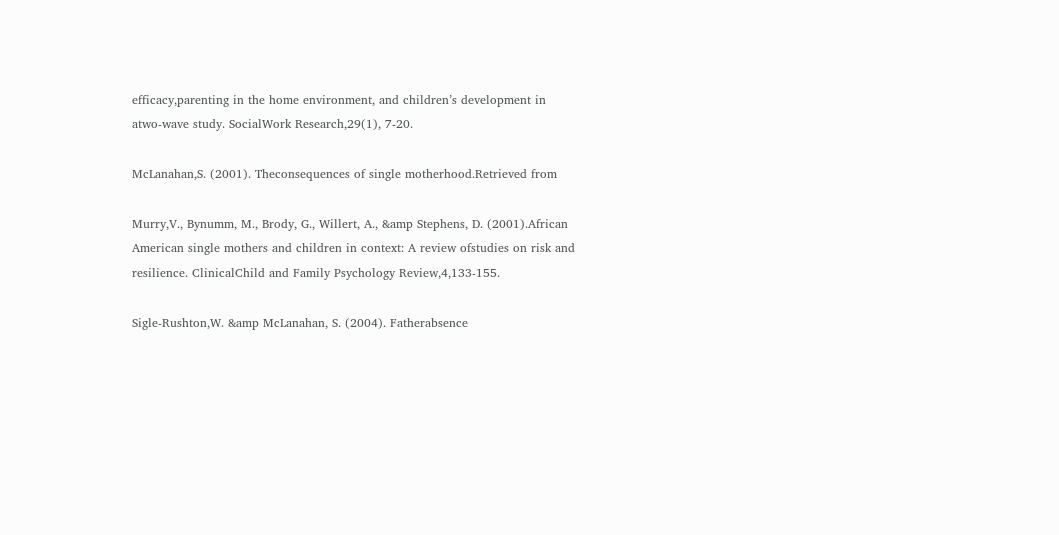efficacy,parenting in the home environment, and children’s development in atwo-wave study. SocialWork Research,29(1), 7-20.

McLanahan,S. (2001). Theconsequences of single motherhood.Retrieved from

Murry,V., Bynumm, M., Brody, G., Willert, A., &amp Stephens, D. (2001).African American single mothers and children in context: A review ofstudies on risk and resilience. ClinicalChild and Family Psychology Review,4,133-155.

Sigle-Rushton,W. &amp McLanahan, S. (2004). Fatherabsence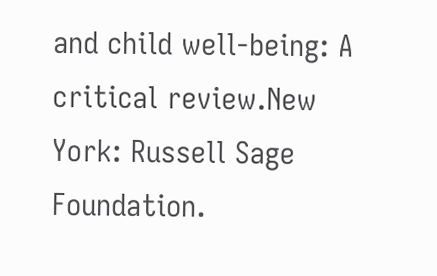and child well-being: A critical review.New York: Russell Sage Foundation.